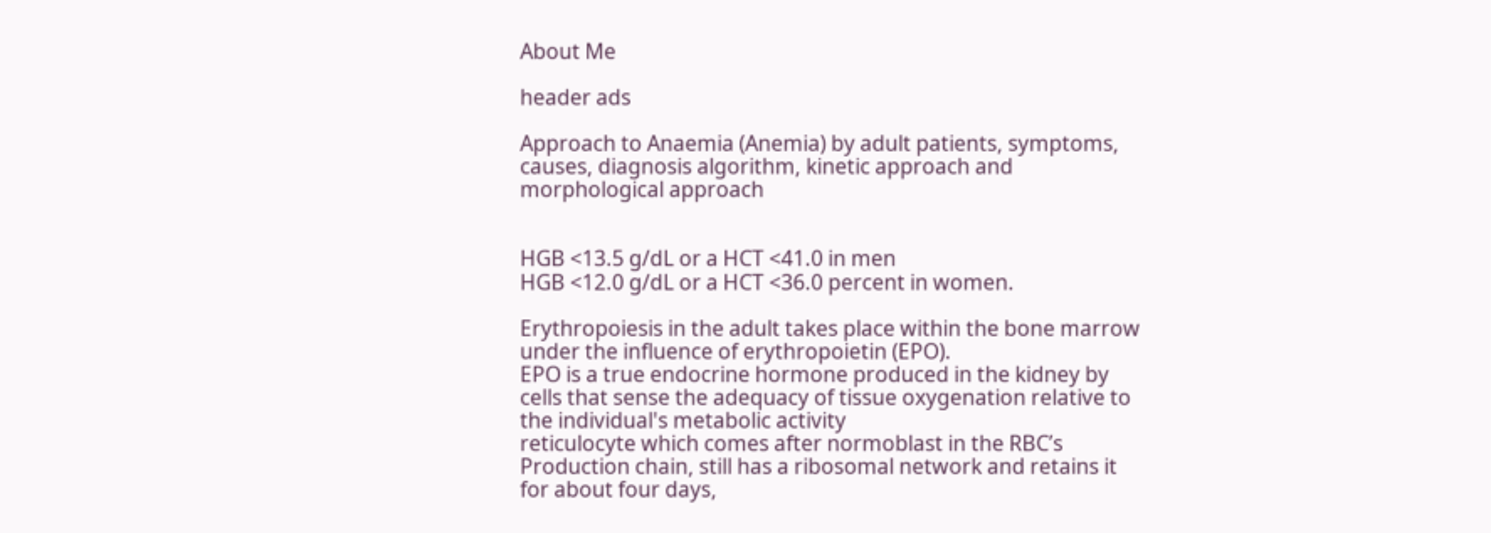About Me

header ads

Approach to Anaemia (Anemia) by adult patients, symptoms, causes, diagnosis algorithm, kinetic approach and morphological approach


HGB <13.5 g/dL or a HCT <41.0 in men
HGB <12.0 g/dL or a HCT <36.0 percent in women.

Erythropoiesis in the adult takes place within the bone marrow under the influence of erythropoietin (EPO).
EPO is a true endocrine hormone produced in the kidney by cells that sense the adequacy of tissue oxygenation relative to the individual's metabolic activity
reticulocyte which comes after normoblast in the RBC’s Production chain, still has a ribosomal network and retains it for about four days,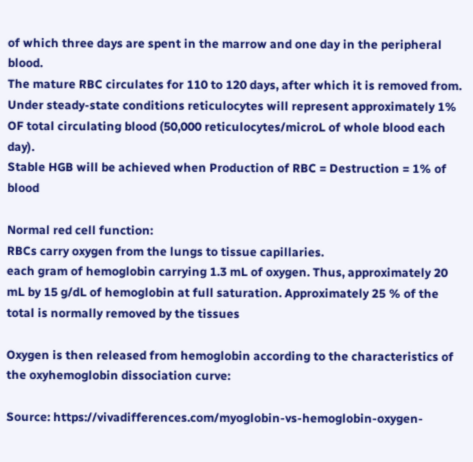of which three days are spent in the marrow and one day in the peripheral blood.
The mature RBC circulates for 110 to 120 days, after which it is removed from.
Under steady-state conditions reticulocytes will represent approximately 1% OF total circulating blood (50,000 reticulocytes/microL of whole blood each day).
Stable HGB will be achieved when Production of RBC = Destruction = 1% of blood

Normal red cell function:
RBCs carry oxygen from the lungs to tissue capillaries.
each gram of hemoglobin carrying 1.3 mL of oxygen. Thus, approximately 20 mL by 15 g/dL of hemoglobin at full saturation. Approximately 25 % of the total is normally removed by the tissues

Oxygen is then released from hemoglobin according to the characteristics of the oxyhemoglobin dissociation curve:

Source: https://vivadifferences.com/myoglobin-vs-hemoglobin-oxygen-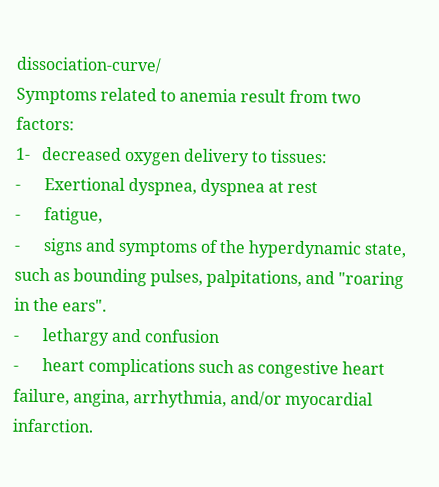dissociation-curve/
Symptoms related to anemia result from two factors:
1-   decreased oxygen delivery to tissues:
-      Exertional dyspnea, dyspnea at rest
-      fatigue,
-      signs and symptoms of the hyperdynamic state, such as bounding pulses, palpitations, and "roaring in the ears".
-      lethargy and confusion
-      heart complications such as congestive heart failure, angina, arrhythmia, and/or myocardial infarction.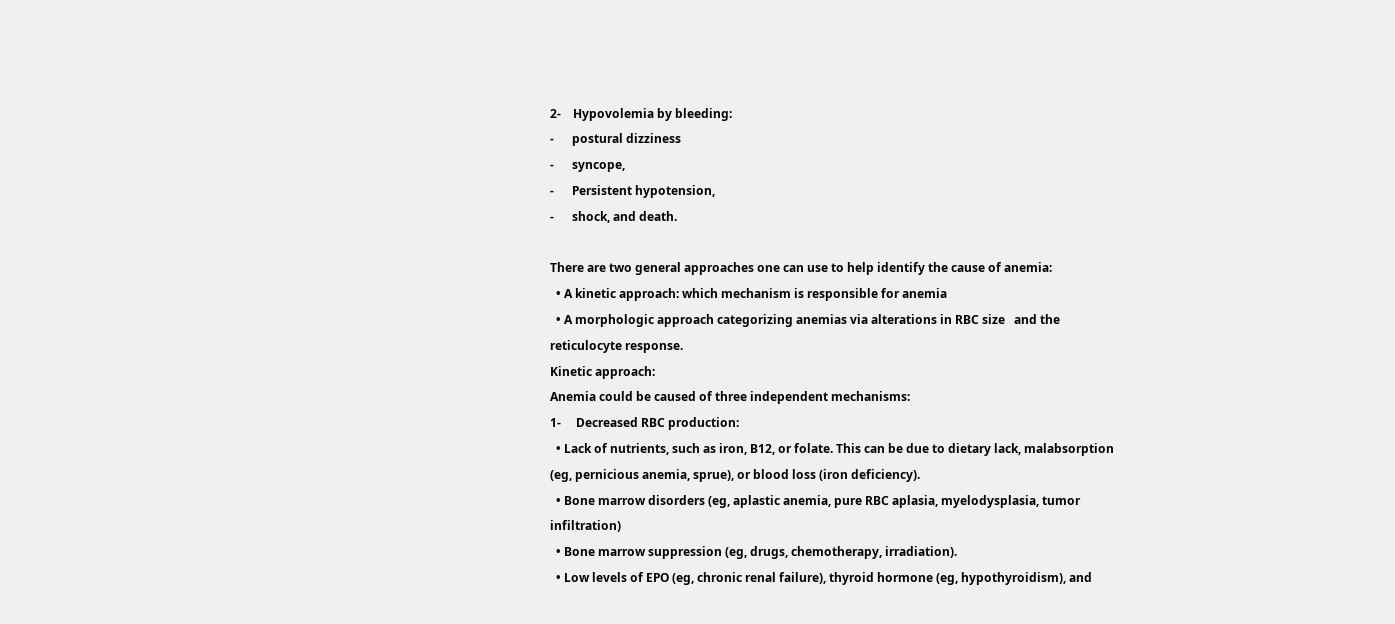2-    Hypovolemia by bleeding:
-      postural dizziness
-      syncope,
-      Persistent hypotension,
-      shock, and death.

There are two general approaches one can use to help identify the cause of anemia:
  • A kinetic approach: which mechanism is responsible for anemia
  • A morphologic approach categorizing anemias via alterations in RBC size   and the reticulocyte response.
Kinetic approach:
Anemia could be caused of three independent mechanisms:
1-     Decreased RBC production:
  • Lack of nutrients, such as iron, B12, or folate. This can be due to dietary lack, malabsorption (eg, pernicious anemia, sprue), or blood loss (iron deficiency).
  • Bone marrow disorders (eg, aplastic anemia, pure RBC aplasia, myelodysplasia, tumor infiltration)
  • Bone marrow suppression (eg, drugs, chemotherapy, irradiation).
  • Low levels of EPO (eg, chronic renal failure), thyroid hormone (eg, hypothyroidism), and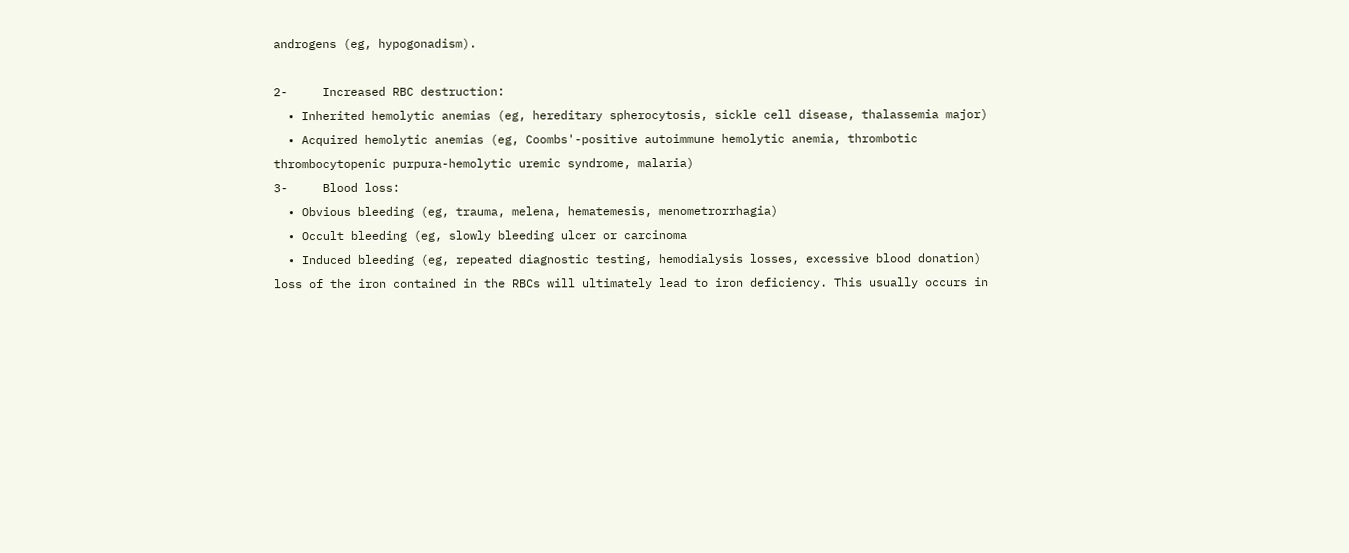androgens (eg, hypogonadism).

2-     Increased RBC destruction:
  • Inherited hemolytic anemias (eg, hereditary spherocytosis, sickle cell disease, thalassemia major)
  • Acquired hemolytic anemias (eg, Coombs'-positive autoimmune hemolytic anemia, thrombotic thrombocytopenic purpura-hemolytic uremic syndrome, malaria)
3-     Blood loss:
  • Obvious bleeding (eg, trauma, melena, hematemesis, menometrorrhagia)
  • Occult bleeding (eg, slowly bleeding ulcer or carcinoma
  • Induced bleeding (eg, repeated diagnostic testing, hemodialysis losses, excessive blood donation)
loss of the iron contained in the RBCs will ultimately lead to iron deficiency. This usually occurs in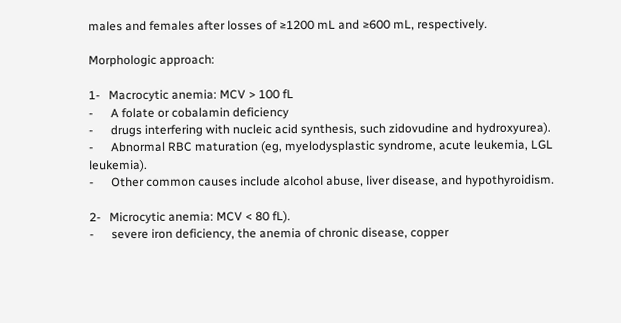males and females after losses of ≥1200 mL and ≥600 mL, respectively.

Morphologic approach:

1-   Macrocytic anemia: MCV > 100 fL
-      A folate or cobalamin deficiency
-      drugs interfering with nucleic acid synthesis, such zidovudine and hydroxyurea).
-      Abnormal RBC maturation (eg, myelodysplastic syndrome, acute leukemia, LGL leukemia).
-      Other common causes include alcohol abuse, liver disease, and hypothyroidism.

2-   Microcytic anemia: MCV < 80 fL).
-      severe iron deficiency, the anemia of chronic disease, copper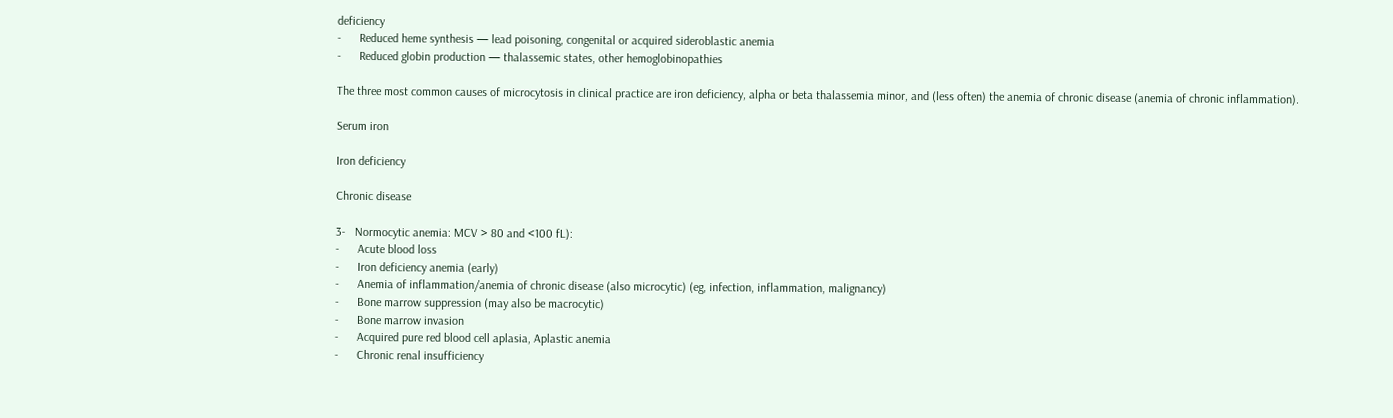deficiency
-      Reduced heme synthesis — lead poisoning, congenital or acquired sideroblastic anemia
-      Reduced globin production — thalassemic states, other hemoglobinopathies

The three most common causes of microcytosis in clinical practice are iron deficiency, alpha or beta thalassemia minor, and (less often) the anemia of chronic disease (anemia of chronic inflammation).

Serum iron

Iron deficiency

Chronic disease

3-   Normocytic anemia: MCV > 80 and <100 fL):
-      Acute blood loss
-      Iron deficiency anemia (early)
-      Anemia of inflammation/anemia of chronic disease (also microcytic) (eg, infection, inflammation, malignancy)
-      Bone marrow suppression (may also be macrocytic)
-      Bone marrow invasion
-      Acquired pure red blood cell aplasia, Aplastic anemia
-      Chronic renal insufficiency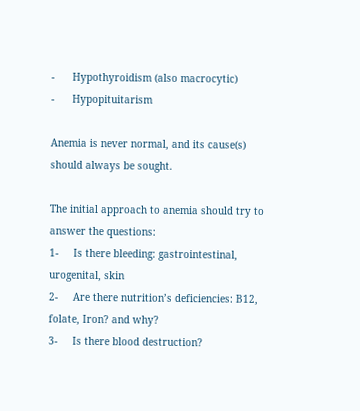-      Hypothyroidism (also macrocytic)
-      Hypopituitarism

Anemia is never normal, and its cause(s) should always be sought.

The initial approach to anemia should try to answer the questions:
1-     Is there bleeding: gastrointestinal, urogenital, skin
2-     Are there nutrition’s deficiencies: B12, folate, Iron? and why?
3-     Is there blood destruction?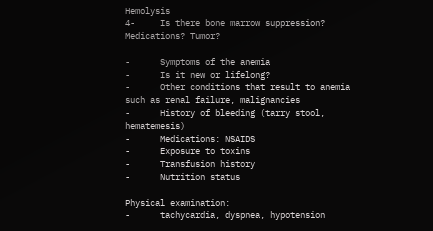Hemolysis
4-     Is there bone marrow suppression? Medications? Tumor?

-      Symptoms of the anemia
-      Is it new or lifelong?
-      Other conditions that result to anemia such as renal failure, malignancies
-      History of bleeding (tarry stool, hematemesis)
-      Medications: NSAIDS
-      Exposure to toxins
-      Transfusion history
-      Nutrition status

Physical examination:
-      tachycardia, dyspnea, hypotension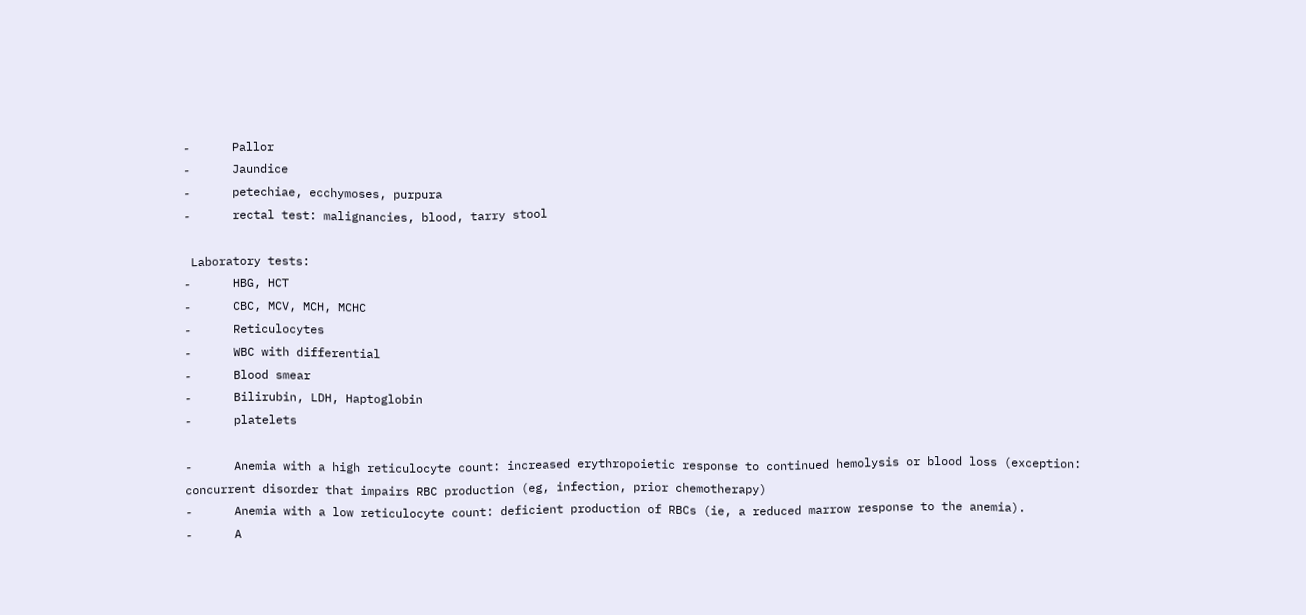-      Pallor
-      Jaundice
-      petechiae, ecchymoses, purpura
-      rectal test: malignancies, blood, tarry stool

 Laboratory tests:
-      HBG, HCT
-      CBC, MCV, MCH, MCHC
-      Reticulocytes
-      WBC with differential
-      Blood smear
-      Bilirubin, LDH, Haptoglobin
-      platelets

-      Anemia with a high reticulocyte count: increased erythropoietic response to continued hemolysis or blood loss (exception: concurrent disorder that impairs RBC production (eg, infection, prior chemotherapy)
-      Anemia with a low reticulocyte count: deficient production of RBCs (ie, a reduced marrow response to the anemia).
-      A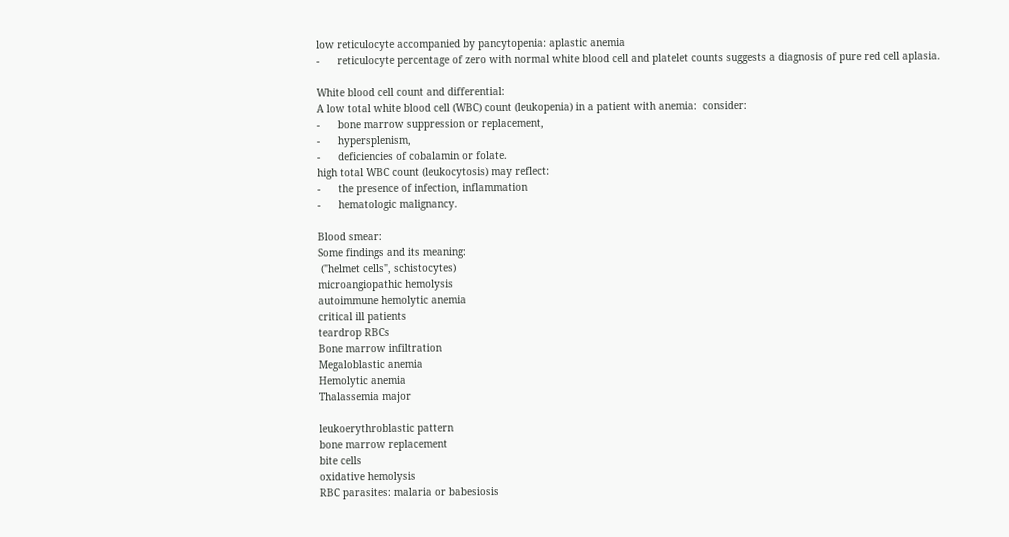low reticulocyte accompanied by pancytopenia: aplastic anemia
-      reticulocyte percentage of zero with normal white blood cell and platelet counts suggests a diagnosis of pure red cell aplasia.

White blood cell count and differential:
A low total white blood cell (WBC) count (leukopenia) in a patient with anemia:  consider:
-      bone marrow suppression or replacement,
-      hypersplenism,
-      deficiencies of cobalamin or folate.
high total WBC count (leukocytosis) may reflect:
-      the presence of infection, inflammation
-      hematologic malignancy.

Blood smear:
Some findings and its meaning:
 ("helmet cells", schistocytes)
microangiopathic hemolysis
autoimmune hemolytic anemia
critical ill patients
teardrop RBCs
Bone marrow infiltration
Megaloblastic anemia
Hemolytic anemia
Thalassemia major

leukoerythroblastic pattern
bone marrow replacement
bite cells
oxidative hemolysis
RBC parasites: malaria or babesiosis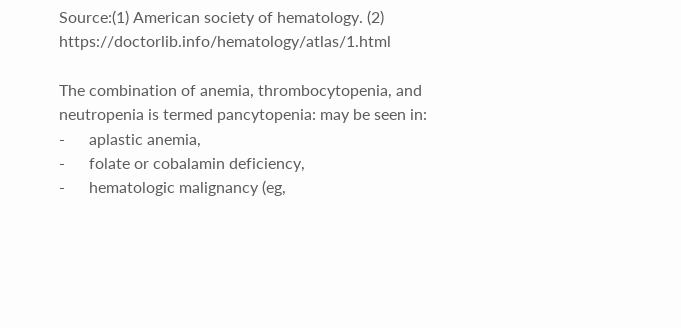Source:(1) American society of hematology. (2) https://doctorlib.info/hematology/atlas/1.html

The combination of anemia, thrombocytopenia, and neutropenia is termed pancytopenia: may be seen in:
-      aplastic anemia,
-      folate or cobalamin deficiency,
-      hematologic malignancy (eg,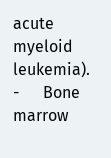acute myeloid leukemia).
-      Bone marrow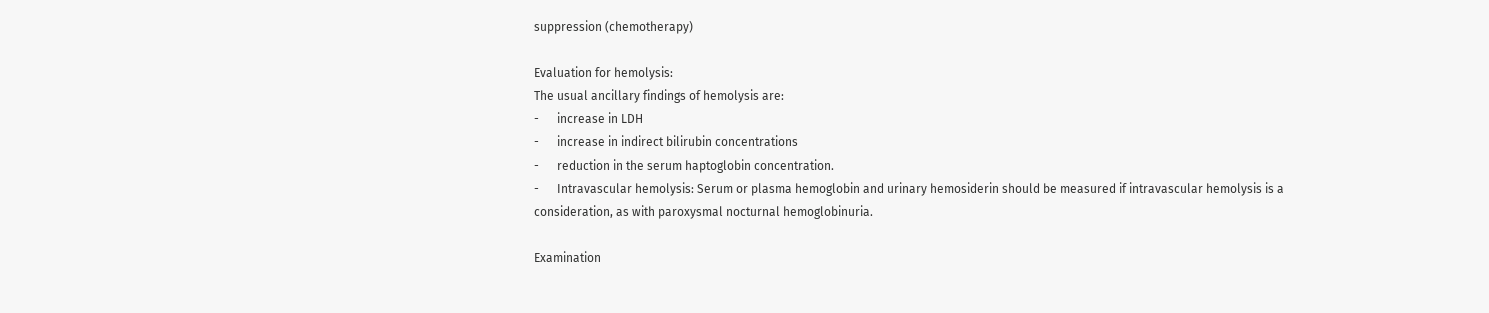suppression (chemotherapy)

Evaluation for hemolysis:
The usual ancillary findings of hemolysis are:
-      increase in LDH
-      increase in indirect bilirubin concentrations
-      reduction in the serum haptoglobin concentration.
-      Intravascular hemolysis: Serum or plasma hemoglobin and urinary hemosiderin should be measured if intravascular hemolysis is a consideration, as with paroxysmal nocturnal hemoglobinuria.

Examination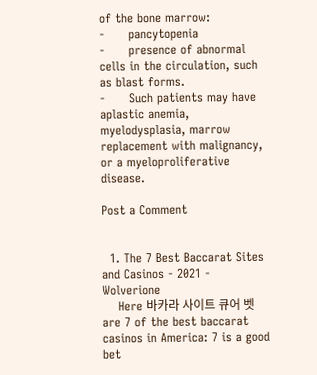of the bone marrow:
-      pancytopenia
-      presence of abnormal cells in the circulation, such as blast forms.
-      Such patients may have aplastic anemia, myelodysplasia, marrow replacement with malignancy, or a myeloproliferative disease.

Post a Comment


  1. The 7 Best Baccarat Sites and Casinos - 2021 - Wolverione
    Here 바카라 사이트 큐어 벳 are 7 of the best baccarat casinos in America: 7 is a good bet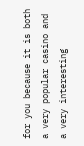for you because it is both a very popular casino and a very interesting